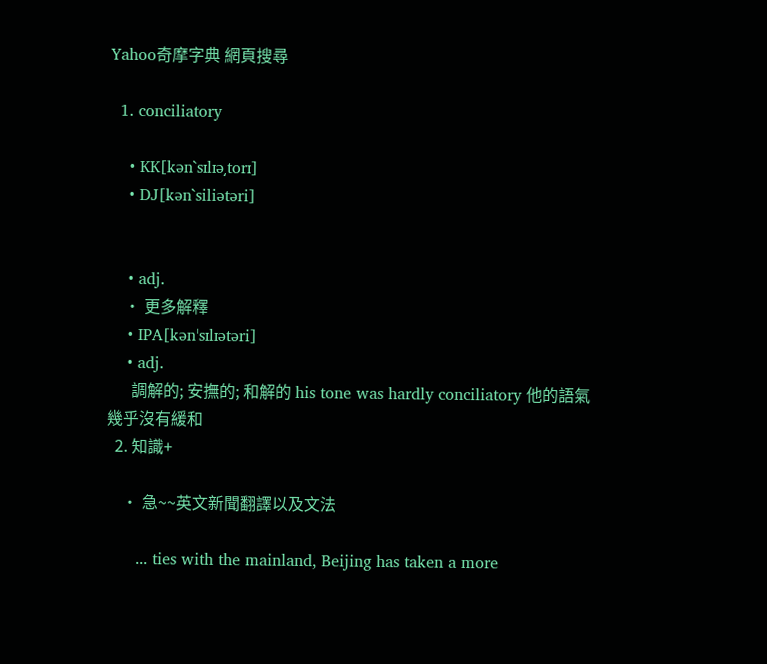Yahoo奇摩字典 網頁搜尋

  1. conciliatory

    • KK[kənˋsɪlɪə͵torɪ]
    • DJ[kənˋsiliətəri]


    • adj.
    • 更多解釋
    • IPA[kənˈsɪlɪətəri]
    • adj.
      調解的; 安撫的; 和解的 his tone was hardly conciliatory 他的語氣幾乎沒有緩和
  2. 知識+

    • 急~~英文新聞翻譯以及文法

      ... ties with the mainland, Beijing has taken a more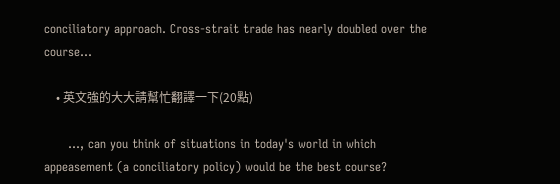conciliatory approach. Cross-strait trade has nearly doubled over the course...

    • 英文強的大大請幫忙翻譯一下(20點)

      ..., can you think of situations in today's world in which appeasement (a conciliatory policy) would be the best course?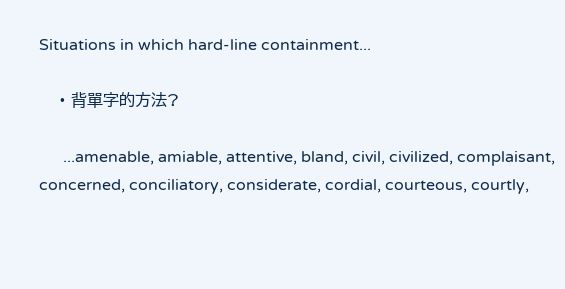Situations in which hard-line containment...

    • 背單字的方法?

      ...amenable, amiable, attentive, bland, civil, civilized, complaisant, concerned, conciliatory, considerate, cordial, courteous, courtly,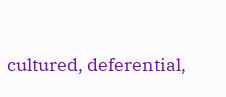cultured, deferential,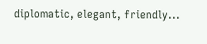diplomatic, elegant, friendly...